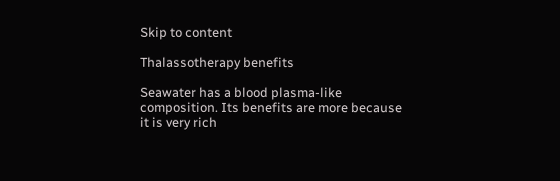Skip to content

Thalassotherapy benefits

Seawater has a blood plasma-like composition. Its benefits are more because it is very rich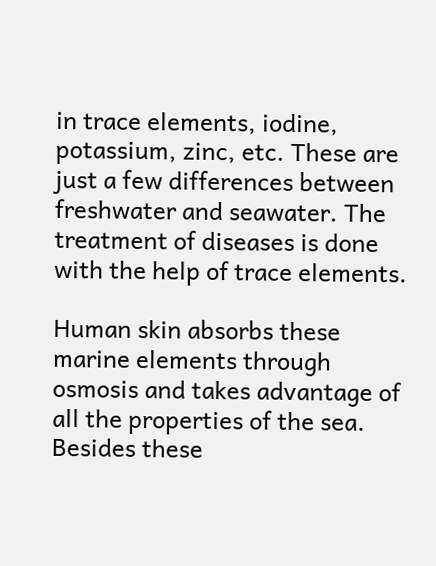in trace elements, iodine, potassium, zinc, etc. These are just a few differences between freshwater and seawater. The treatment of diseases is done with the help of trace elements.

Human skin absorbs these marine elements through osmosis and takes advantage of all the properties of the sea. Besides these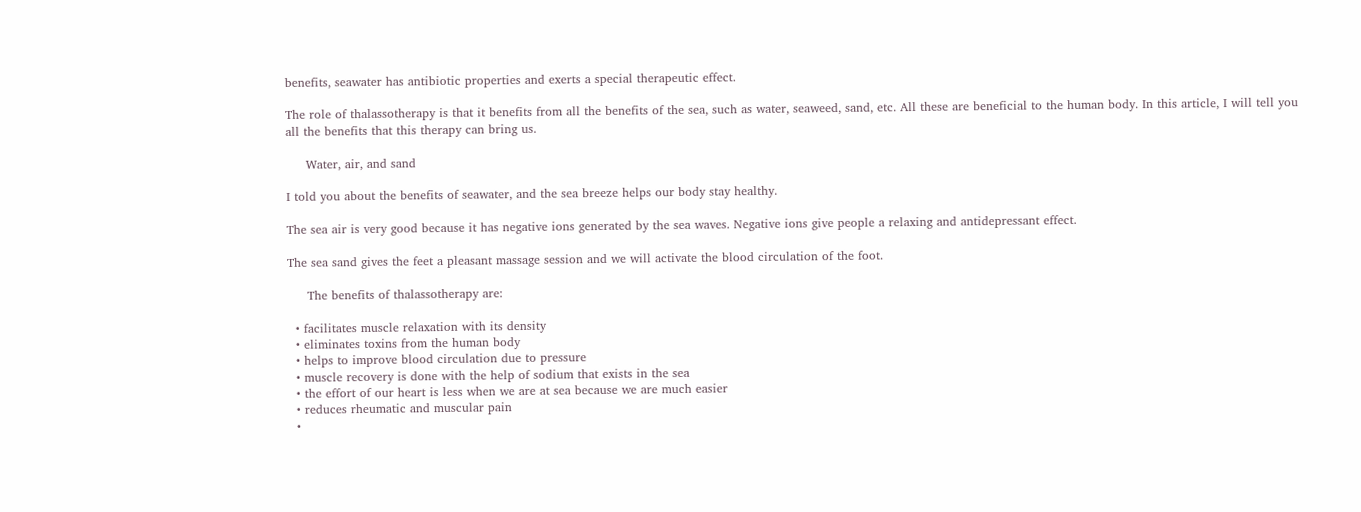benefits, seawater has antibiotic properties and exerts a special therapeutic effect.

The role of thalassotherapy is that it benefits from all the benefits of the sea, such as water, seaweed, sand, etc. All these are beneficial to the human body. In this article, I will tell you all the benefits that this therapy can bring us.

     Water, air, and sand

I told you about the benefits of seawater, and the sea breeze helps our body stay healthy.

The sea air is very good because it has negative ions generated by the sea waves. Negative ions give people a relaxing and antidepressant effect.

The sea sand gives the feet a pleasant massage session and we will activate the blood circulation of the foot.

     The benefits of thalassotherapy are:

  • facilitates muscle relaxation with its density
  • eliminates toxins from the human body
  • helps to improve blood circulation due to pressure
  • muscle recovery is done with the help of sodium that exists in the sea
  • the effort of our heart is less when we are at sea because we are much easier
  • reduces rheumatic and muscular pain
  •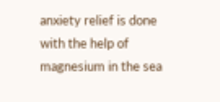anxiety relief is done with the help of magnesium in the sea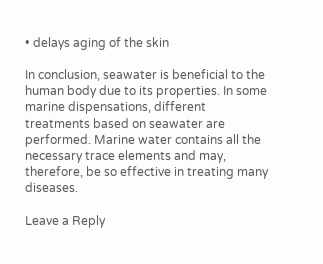• delays aging of the skin

In conclusion, seawater is beneficial to the human body due to its properties. In some marine dispensations, different treatments based on seawater are performed. Marine water contains all the necessary trace elements and may, therefore, be so effective in treating many diseases.

Leave a Reply